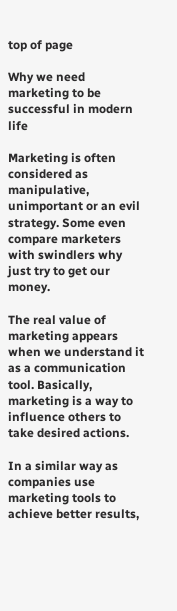top of page

Why we need marketing to be successful in modern life

Marketing is often considered as manipulative, unimportant or an evil strategy. Some even compare marketers with swindlers why just try to get our money.

The real value of marketing appears when we understand it as a communication tool. Basically, marketing is a way to influence others to take desired actions.

In a similar way as companies use marketing tools to achieve better results,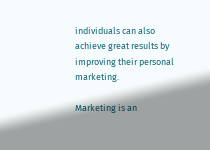individuals can also achieve great results by improving their personal marketing.

Marketing is an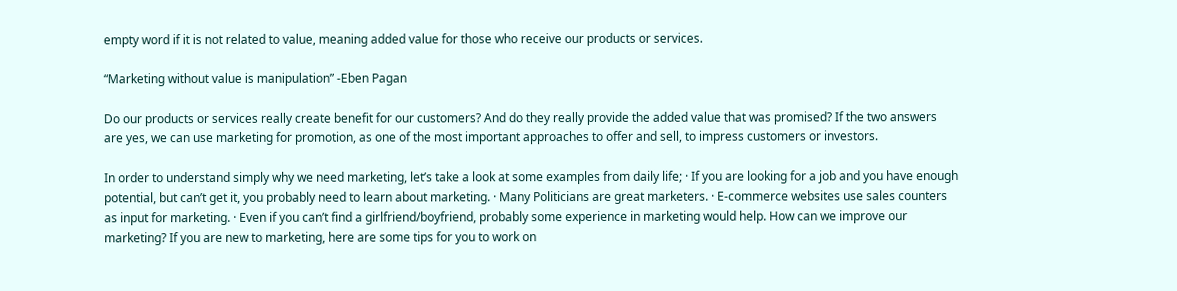empty word if it is not related to value, meaning added value for those who receive our products or services.

“Marketing without value is manipulation” -Eben Pagan

Do our products or services really create benefit for our customers? And do they really provide the added value that was promised? If the two answers are yes, we can use marketing for promotion, as one of the most important approaches to offer and sell, to impress customers or investors.

In order to understand simply why we need marketing, let’s take a look at some examples from daily life; · If you are looking for a job and you have enough potential, but can’t get it, you probably need to learn about marketing. · Many Politicians are great marketers. · E-commerce websites use sales counters as input for marketing. · Even if you can’t find a girlfriend/boyfriend, probably some experience in marketing would help. How can we improve our marketing? If you are new to marketing, here are some tips for you to work on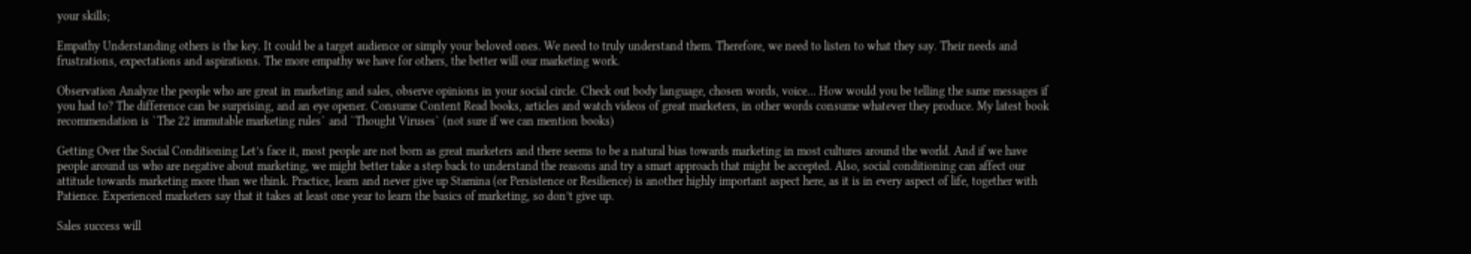your skills;

Empathy Understanding others is the key. It could be a target audience or simply your beloved ones. We need to truly understand them. Therefore, we need to listen to what they say. Their needs and frustrations, expectations and aspirations. The more empathy we have for others, the better will our marketing work.

Observation Analyze the people who are great in marketing and sales, observe opinions in your social circle. Check out body language, chosen words, voice... How would you be telling the same messages if you had to? The difference can be surprising, and an eye opener. Consume Content Read books, articles and watch videos of great marketers, in other words consume whatever they produce. My latest book recommendation is `The 22 immutable marketing rules` and `Thought Viruses` (not sure if we can mention books)

Getting Over the Social Conditioning Let’s face it, most people are not born as great marketers and there seems to be a natural bias towards marketing in most cultures around the world. And if we have people around us who are negative about marketing, we might better take a step back to understand the reasons and try a smart approach that might be accepted. Also, social conditioning can affect our attitude towards marketing more than we think. Practice, learn and never give up Stamina (or Persistence or Resilience) is another highly important aspect here, as it is in every aspect of life, together with Patience. Experienced marketers say that it takes at least one year to learn the basics of marketing, so don’t give up.

Sales success will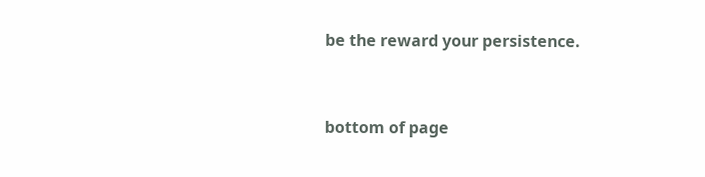be the reward your persistence.


bottom of page